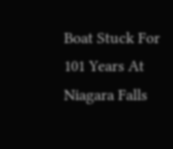Boat Stuck For 101 Years At Niagara Falls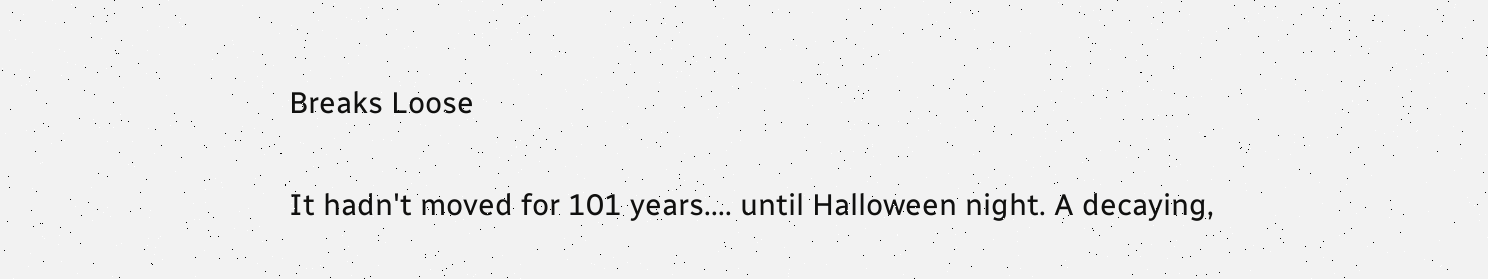Breaks Loose

It hadn't moved for 101 years.... until Halloween night. A decaying,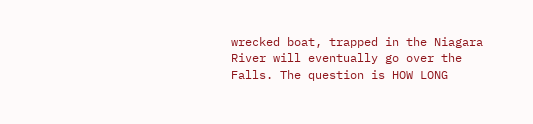wrecked boat, trapped in the Niagara River will eventually go over the Falls. The question is HOW LONG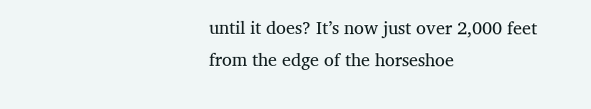until it does? It’s now just over 2,000 feet from the edge of the horseshoe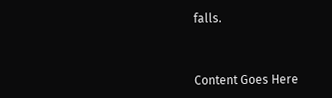falls.



Content Goes Here